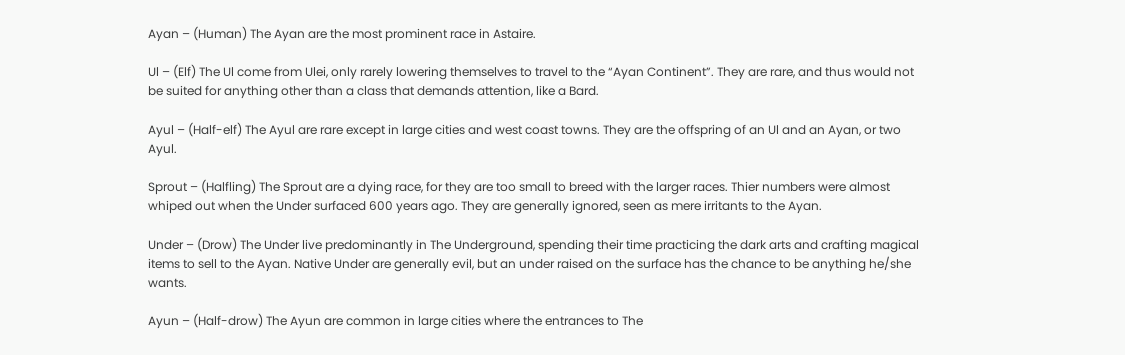Ayan – (Human) The Ayan are the most prominent race in Astaire.

Ul – (Elf) The Ul come from Ulei, only rarely lowering themselves to travel to the “Ayan Continent”. They are rare, and thus would not be suited for anything other than a class that demands attention, like a Bard.

Ayul – (Half-elf) The Ayul are rare except in large cities and west coast towns. They are the offspring of an Ul and an Ayan, or two Ayul.

Sprout – (Halfling) The Sprout are a dying race, for they are too small to breed with the larger races. Thier numbers were almost whiped out when the Under surfaced 600 years ago. They are generally ignored, seen as mere irritants to the Ayan.

Under – (Drow) The Under live predominantly in The Underground, spending their time practicing the dark arts and crafting magical items to sell to the Ayan. Native Under are generally evil, but an under raised on the surface has the chance to be anything he/she wants.

Ayun – (Half-drow) The Ayun are common in large cities where the entrances to The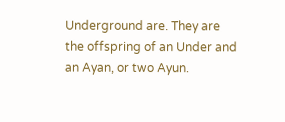Underground are. They are the offspring of an Under and an Ayan, or two Ayun.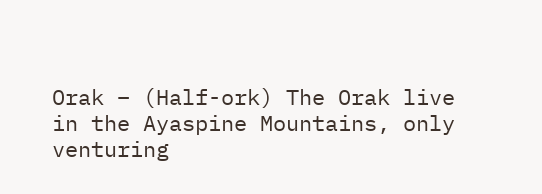Orak – (Half-ork) The Orak live in the Ayaspine Mountains, only venturing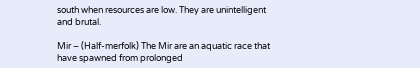south when resources are low. They are unintelligent and brutal.

Mir – (Half-merfolk) The Mir are an aquatic race that have spawned from prolonged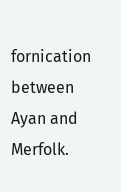fornication between Ayan and Merfolk.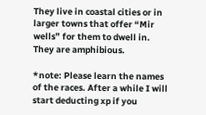They live in coastal cities or in larger towns that offer “Mir wells” for them to dwell in. They are amphibious.

*note: Please learn the names of the races. After a while I will start deducting xp if you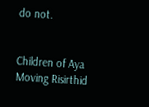do not.


Children of Aya Moving Risirthid